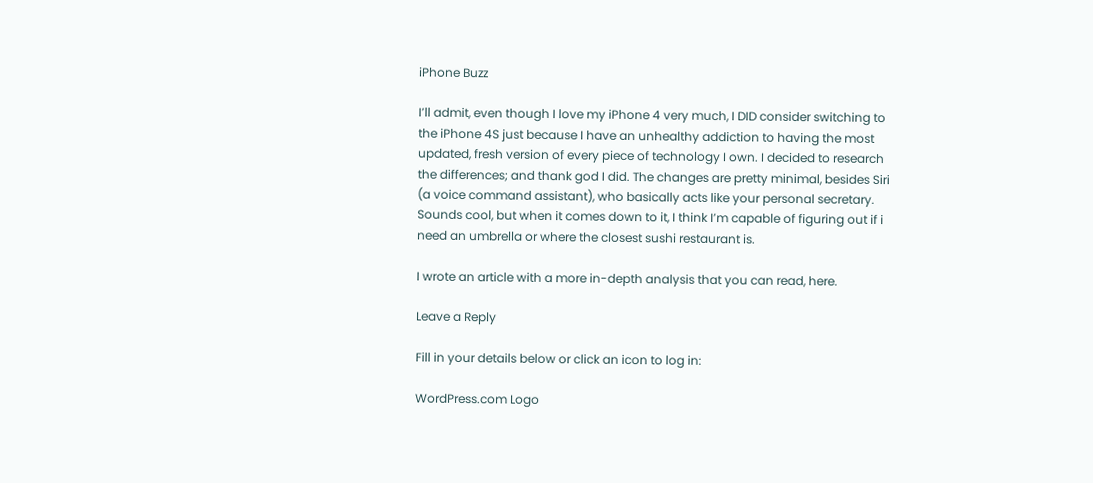iPhone Buzz

I’ll admit, even though I love my iPhone 4 very much, I DID consider switching to the iPhone 4S just because I have an unhealthy addiction to having the most updated, fresh version of every piece of technology I own. I decided to research the differences; and thank god I did. The changes are pretty minimal, besides Siri (a voice command assistant), who basically acts like your personal secretary. Sounds cool, but when it comes down to it, I think I’m capable of figuring out if i need an umbrella or where the closest sushi restaurant is.

I wrote an article with a more in-depth analysis that you can read, here.

Leave a Reply

Fill in your details below or click an icon to log in:

WordPress.com Logo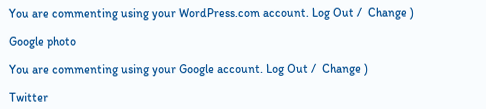You are commenting using your WordPress.com account. Log Out /  Change )

Google photo

You are commenting using your Google account. Log Out /  Change )

Twitter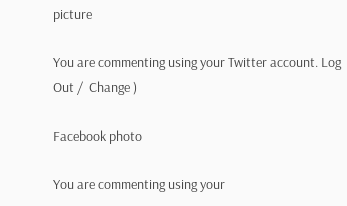picture

You are commenting using your Twitter account. Log Out /  Change )

Facebook photo

You are commenting using your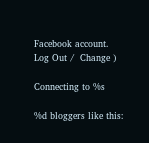Facebook account. Log Out /  Change )

Connecting to %s

%d bloggers like this: